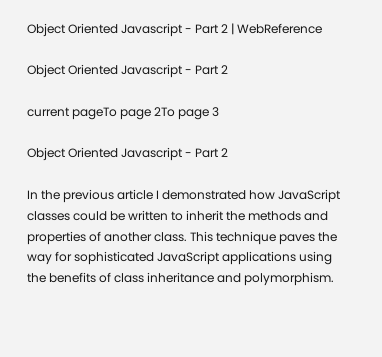Object Oriented Javascript - Part 2 | WebReference

Object Oriented Javascript - Part 2

current pageTo page 2To page 3

Object Oriented Javascript - Part 2

In the previous article I demonstrated how JavaScript classes could be written to inherit the methods and properties of another class. This technique paves the way for sophisticated JavaScript applications using the benefits of class inheritance and polymorphism.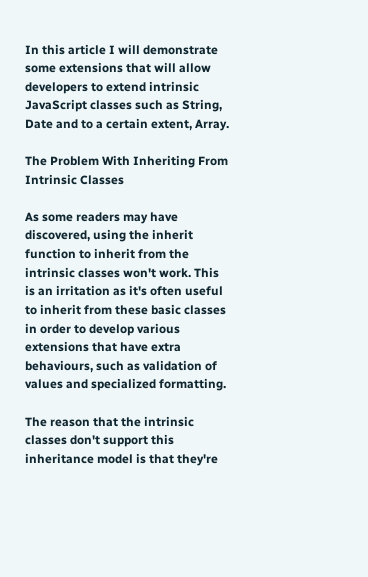In this article I will demonstrate some extensions that will allow developers to extend intrinsic JavaScript classes such as String, Date and to a certain extent, Array.

The Problem With Inheriting From Intrinsic Classes

As some readers may have discovered, using the inherit function to inherit from the intrinsic classes won't work. This is an irritation as it's often useful to inherit from these basic classes in order to develop various extensions that have extra behaviours, such as validation of values and specialized formatting.

The reason that the intrinsic classes don't support this inheritance model is that they're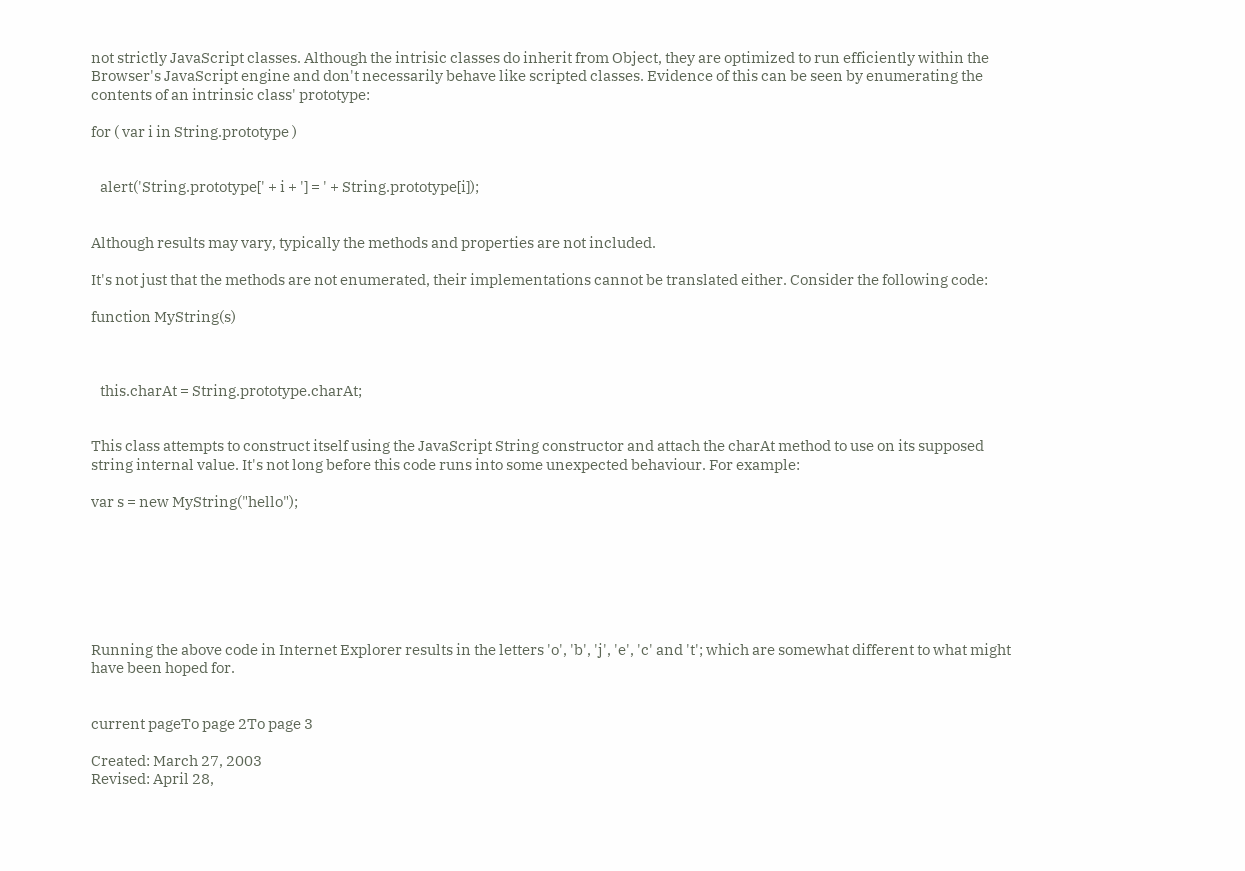not strictly JavaScript classes. Although the intrisic classes do inherit from Object, they are optimized to run efficiently within the Browser's JavaScript engine and don't necessarily behave like scripted classes. Evidence of this can be seen by enumerating the contents of an intrinsic class' prototype:

for ( var i in String.prototype )


   alert('String.prototype[' + i + '] = ' + String.prototype[i]);


Although results may vary, typically the methods and properties are not included.

It's not just that the methods are not enumerated, their implementations cannot be translated either. Consider the following code:

function MyString(s)



   this.charAt = String.prototype.charAt;


This class attempts to construct itself using the JavaScript String constructor and attach the charAt method to use on its supposed string internal value. It's not long before this code runs into some unexpected behaviour. For example:

var s = new MyString("hello");







Running the above code in Internet Explorer results in the letters 'o', 'b', 'j', 'e', 'c' and 't'; which are somewhat different to what might have been hoped for.


current pageTo page 2To page 3

Created: March 27, 2003
Revised: April 28,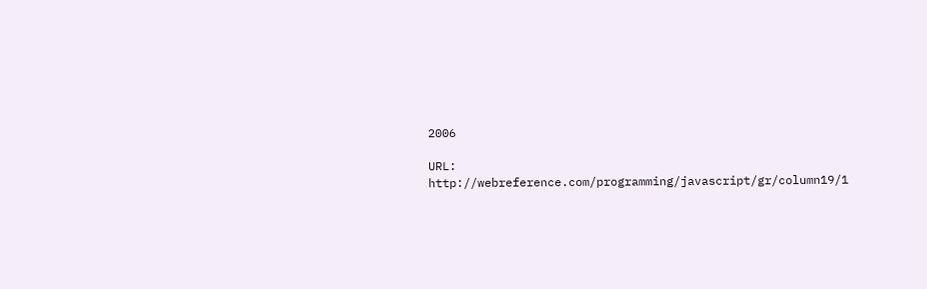2006

URL: http://webreference.com/programming/javascript/gr/column19/1